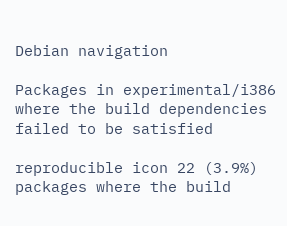Debian navigation

Packages in experimental/i386 where the build dependencies failed to be satisfied

reproducible icon 22 (3.9%) packages where the build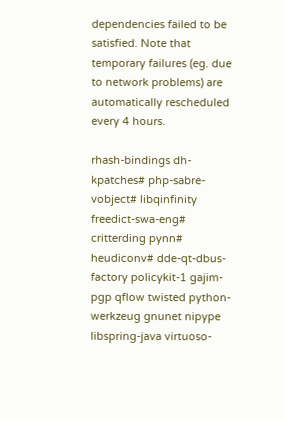dependencies failed to be satisfied. Note that temporary failures (eg. due to network problems) are automatically rescheduled every 4 hours.

rhash-bindings dh-kpatches# php-sabre-vobject# libqinfinity freedict-swa-eng# critterding pynn# heudiconv# dde-qt-dbus-factory policykit-1 gajim-pgp qflow twisted python-werkzeug gnunet nipype libspring-java virtuoso-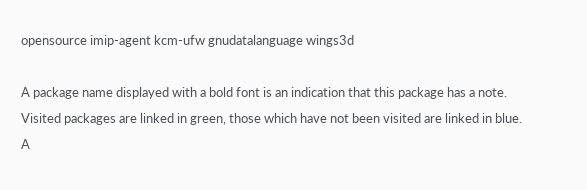opensource imip-agent kcm-ufw gnudatalanguage wings3d

A package name displayed with a bold font is an indication that this package has a note. Visited packages are linked in green, those which have not been visited are linked in blue.
A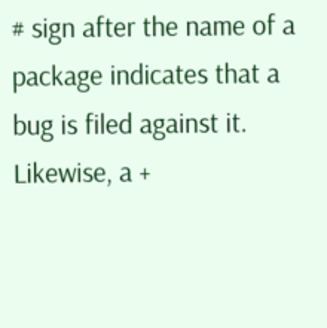# sign after the name of a package indicates that a bug is filed against it. Likewise, a +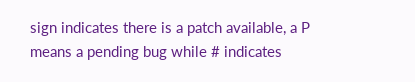sign indicates there is a patch available, a P means a pending bug while # indicates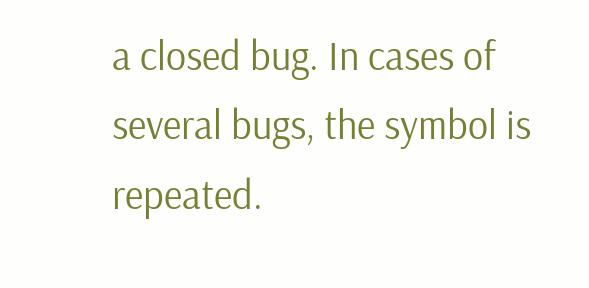a closed bug. In cases of several bugs, the symbol is repeated.